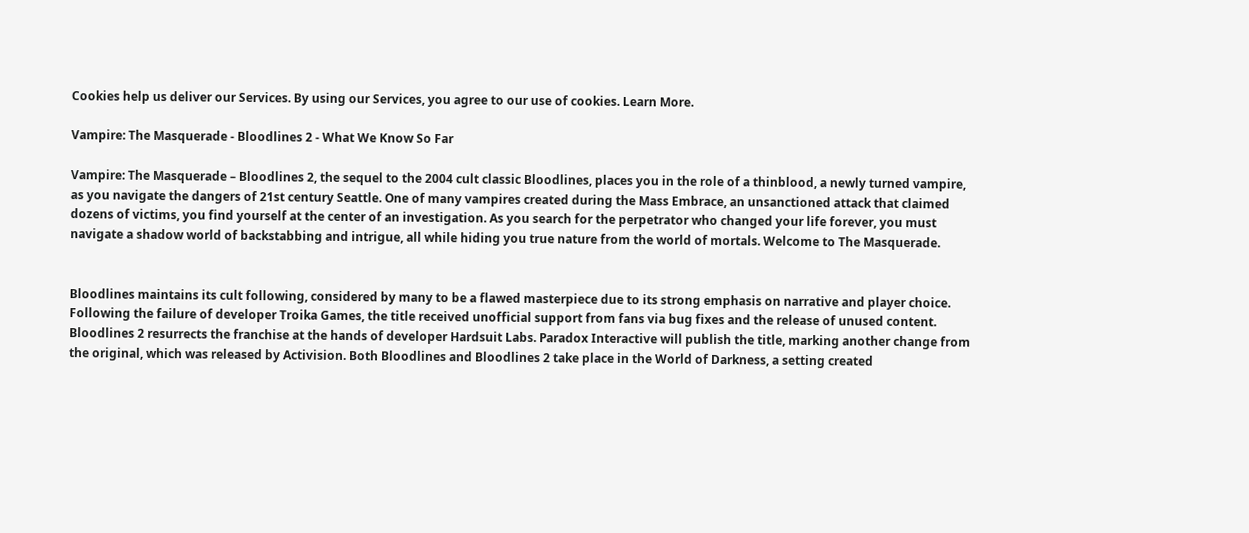Cookies help us deliver our Services. By using our Services, you agree to our use of cookies. Learn More.

Vampire: The Masquerade - Bloodlines 2 - What We Know So Far

Vampire: The Masquerade – Bloodlines 2, the sequel to the 2004 cult classic Bloodlines, places you in the role of a thinblood, a newly turned vampire, as you navigate the dangers of 21st century Seattle. One of many vampires created during the Mass Embrace, an unsanctioned attack that claimed dozens of victims, you find yourself at the center of an investigation. As you search for the perpetrator who changed your life forever, you must navigate a shadow world of backstabbing and intrigue, all while hiding you true nature from the world of mortals. Welcome to The Masquerade.


Bloodlines maintains its cult following, considered by many to be a flawed masterpiece due to its strong emphasis on narrative and player choice. Following the failure of developer Troika Games, the title received unofficial support from fans via bug fixes and the release of unused content. Bloodlines 2 resurrects the franchise at the hands of developer Hardsuit Labs. Paradox Interactive will publish the title, marking another change from the original, which was released by Activision. Both Bloodlines and Bloodlines 2 take place in the World of Darkness, a setting created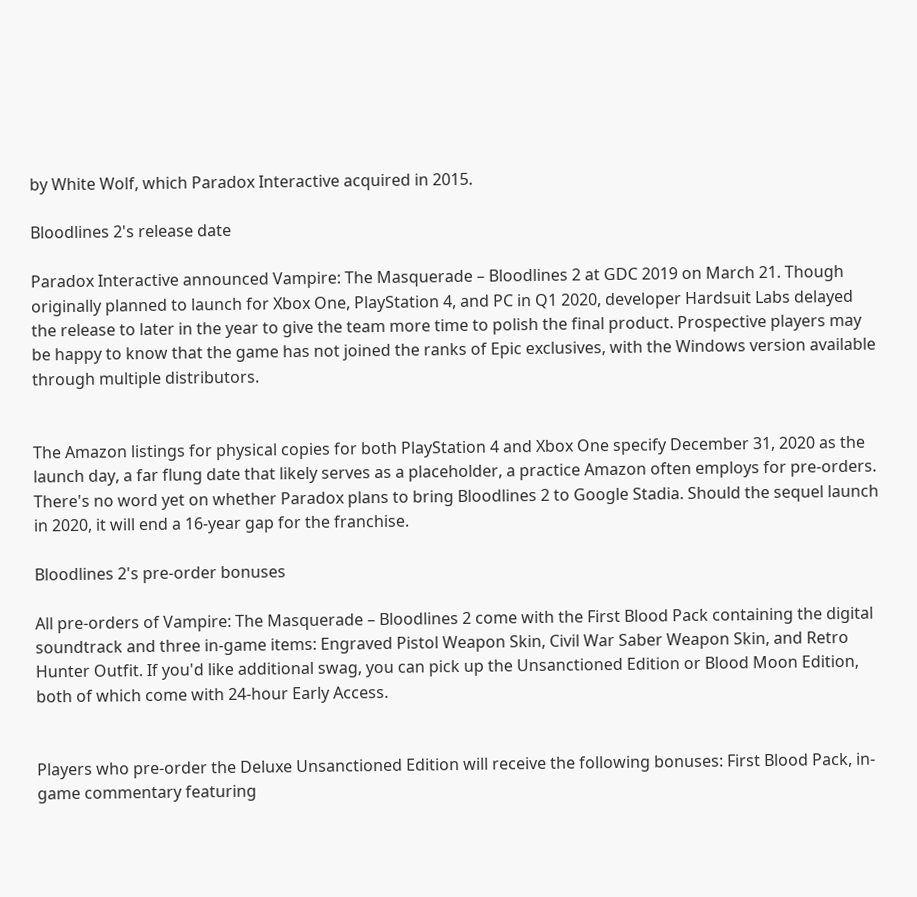by White Wolf, which Paradox Interactive acquired in 2015.

Bloodlines 2's release date

Paradox Interactive announced Vampire: The Masquerade – Bloodlines 2 at GDC 2019 on March 21. Though originally planned to launch for Xbox One, PlayStation 4, and PC in Q1 2020, developer Hardsuit Labs delayed the release to later in the year to give the team more time to polish the final product. Prospective players may be happy to know that the game has not joined the ranks of Epic exclusives, with the Windows version available through multiple distributors.


The Amazon listings for physical copies for both PlayStation 4 and Xbox One specify December 31, 2020 as the launch day, a far flung date that likely serves as a placeholder, a practice Amazon often employs for pre-orders. There's no word yet on whether Paradox plans to bring Bloodlines 2 to Google Stadia. Should the sequel launch in 2020, it will end a 16-year gap for the franchise.

Bloodlines 2's pre-order bonuses

All pre-orders of Vampire: The Masquerade – Bloodlines 2 come with the First Blood Pack containing the digital soundtrack and three in-game items: Engraved Pistol Weapon Skin, Civil War Saber Weapon Skin, and Retro Hunter Outfit. If you'd like additional swag, you can pick up the Unsanctioned Edition or Blood Moon Edition, both of which come with 24-hour Early Access.


Players who pre-order the Deluxe Unsanctioned Edition will receive the following bonuses: First Blood Pack, in-game commentary featuring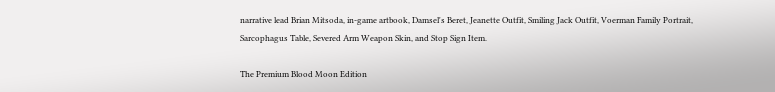narrative lead Brian Mitsoda, in-game artbook, Damsel's Beret, Jeanette Outfit, Smiling Jack Outfit, Voerman Family Portrait, Sarcophagus Table, Severed Arm Weapon Skin, and Stop Sign Item.

The Premium Blood Moon Edition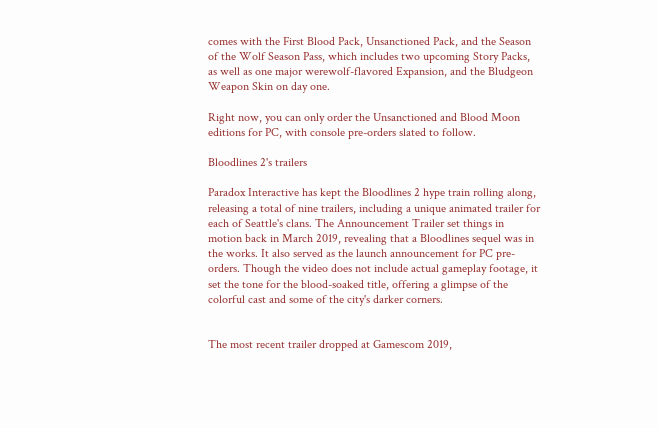comes with the First Blood Pack, Unsanctioned Pack, and the Season of the Wolf Season Pass, which includes two upcoming Story Packs, as well as one major werewolf-flavored Expansion, and the Bludgeon Weapon Skin on day one.

Right now, you can only order the Unsanctioned and Blood Moon editions for PC, with console pre-orders slated to follow.

Bloodlines 2's trailers

Paradox Interactive has kept the Bloodlines 2 hype train rolling along, releasing a total of nine trailers, including a unique animated trailer for each of Seattle's clans. The Announcement Trailer set things in motion back in March 2019, revealing that a Bloodlines sequel was in the works. It also served as the launch announcement for PC pre-orders. Though the video does not include actual gameplay footage, it set the tone for the blood-soaked title, offering a glimpse of the colorful cast and some of the city's darker corners.


The most recent trailer dropped at Gamescom 2019,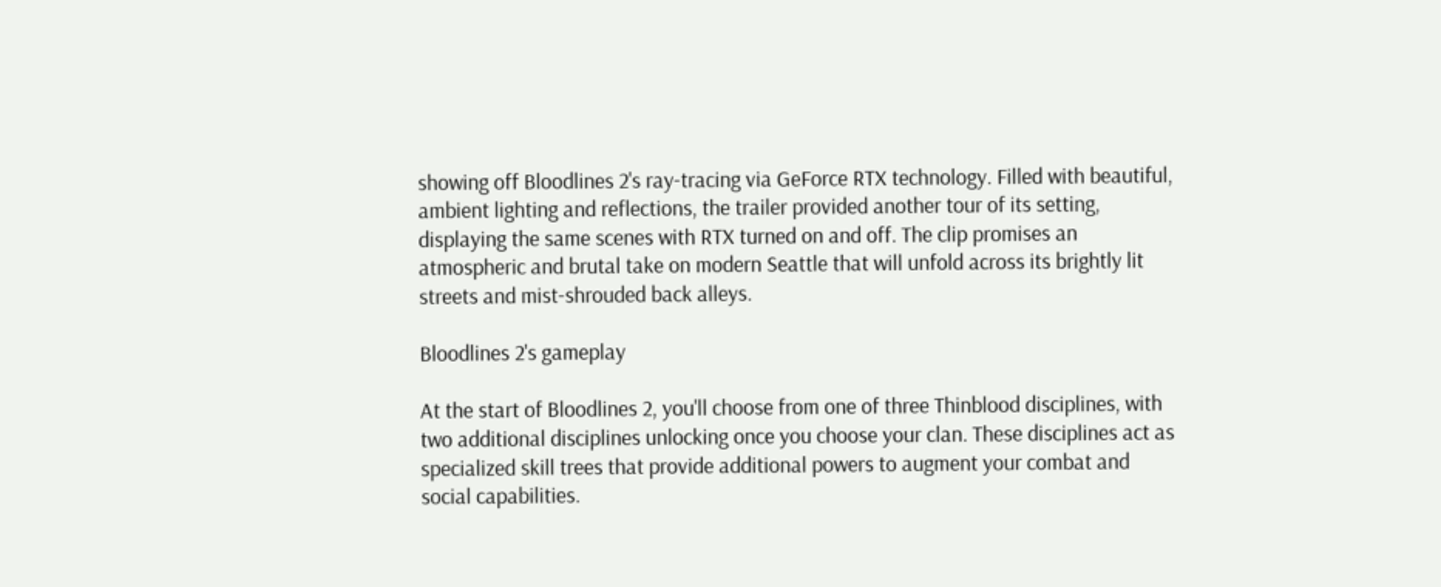showing off Bloodlines 2's ray-tracing via GeForce RTX technology. Filled with beautiful, ambient lighting and reflections, the trailer provided another tour of its setting, displaying the same scenes with RTX turned on and off. The clip promises an atmospheric and brutal take on modern Seattle that will unfold across its brightly lit streets and mist-shrouded back alleys.

Bloodlines 2's gameplay

At the start of Bloodlines 2, you'll choose from one of three Thinblood disciplines, with two additional disciplines unlocking once you choose your clan. These disciplines act as specialized skill trees that provide additional powers to augment your combat and social capabilities.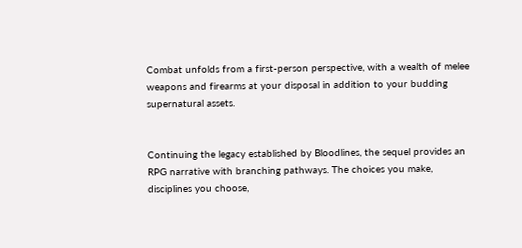Combat unfolds from a first-person perspective, with a wealth of melee weapons and firearms at your disposal in addition to your budding supernatural assets.


Continuing the legacy established by Bloodlines, the sequel provides an RPG narrative with branching pathways. The choices you make, disciplines you choose,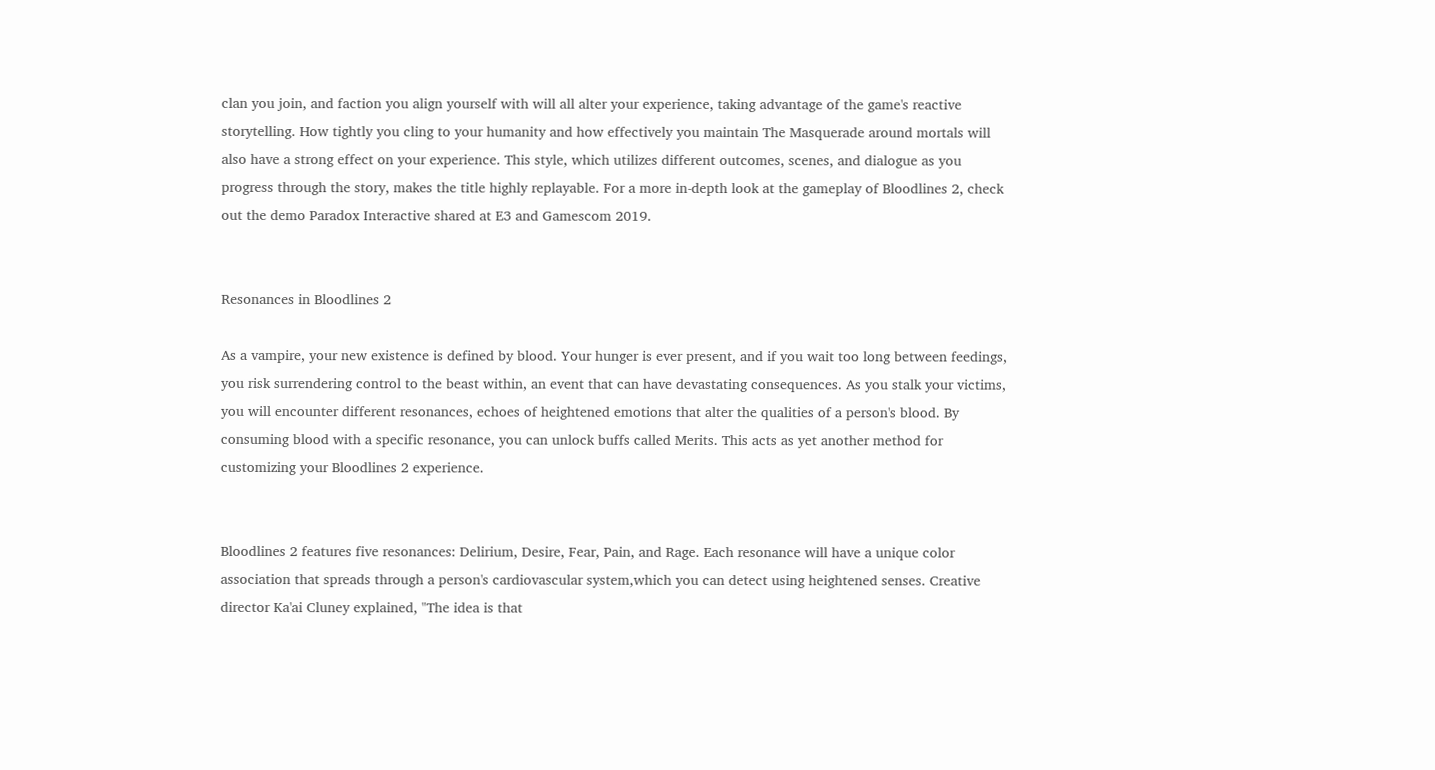clan you join, and faction you align yourself with will all alter your experience, taking advantage of the game's reactive storytelling. How tightly you cling to your humanity and how effectively you maintain The Masquerade around mortals will also have a strong effect on your experience. This style, which utilizes different outcomes, scenes, and dialogue as you progress through the story, makes the title highly replayable. For a more in-depth look at the gameplay of Bloodlines 2, check out the demo Paradox Interactive shared at E3 and Gamescom 2019.


Resonances in Bloodlines 2

As a vampire, your new existence is defined by blood. Your hunger is ever present, and if you wait too long between feedings, you risk surrendering control to the beast within, an event that can have devastating consequences. As you stalk your victims, you will encounter different resonances, echoes of heightened emotions that alter the qualities of a person's blood. By consuming blood with a specific resonance, you can unlock buffs called Merits. This acts as yet another method for customizing your Bloodlines 2 experience.


Bloodlines 2 features five resonances: Delirium, Desire, Fear, Pain, and Rage. Each resonance will have a unique color association that spreads through a person's cardiovascular system,which you can detect using heightened senses. Creative director Ka'ai Cluney explained, "The idea is that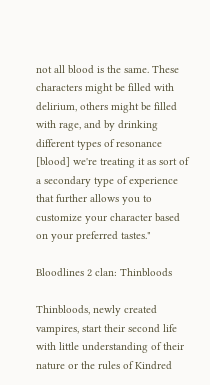not all blood is the same. These characters might be filled with delirium, others might be filled with rage, and by drinking different types of resonance [blood] we're treating it as sort of a secondary type of experience that further allows you to customize your character based on your preferred tastes."

Bloodlines 2 clan: Thinbloods

Thinbloods, newly created vampires, start their second life with little understanding of their nature or the rules of Kindred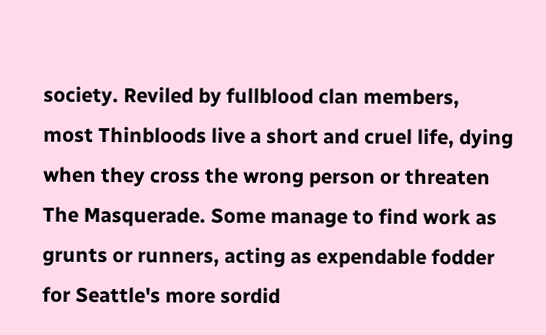society. Reviled by fullblood clan members, most Thinbloods live a short and cruel life, dying when they cross the wrong person or threaten The Masquerade. Some manage to find work as grunts or runners, acting as expendable fodder for Seattle's more sordid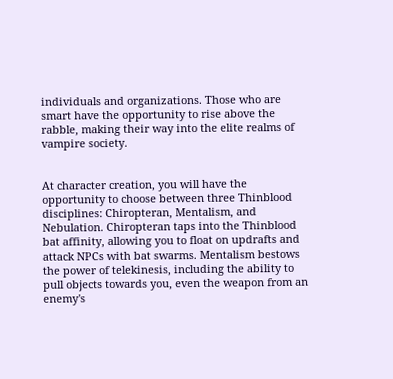individuals and organizations. Those who are smart have the opportunity to rise above the rabble, making their way into the elite realms of vampire society.


At character creation, you will have the opportunity to choose between three Thinblood disciplines: Chiropteran, Mentalism, and Nebulation. Chiropteran taps into the Thinblood bat affinity, allowing you to float on updrafts and attack NPCs with bat swarms. Mentalism bestows the power of telekinesis, including the ability to pull objects towards you, even the weapon from an enemy's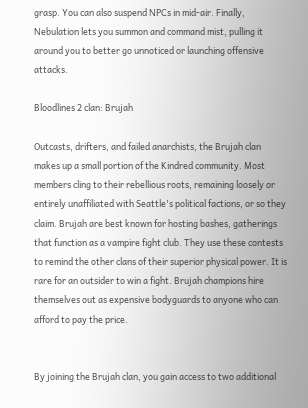grasp. You can also suspend NPCs in mid-air. Finally, Nebulation lets you summon and command mist, pulling it around you to better go unnoticed or launching offensive attacks.

Bloodlines 2 clan: Brujah

Outcasts, drifters, and failed anarchists, the Brujah clan makes up a small portion of the Kindred community. Most members cling to their rebellious roots, remaining loosely or entirely unaffiliated with Seattle's political factions, or so they claim. Brujah are best known for hosting bashes, gatherings that function as a vampire fight club. They use these contests to remind the other clans of their superior physical power. It is rare for an outsider to win a fight. Brujah champions hire themselves out as expensive bodyguards to anyone who can afford to pay the price.


By joining the Brujah clan, you gain access to two additional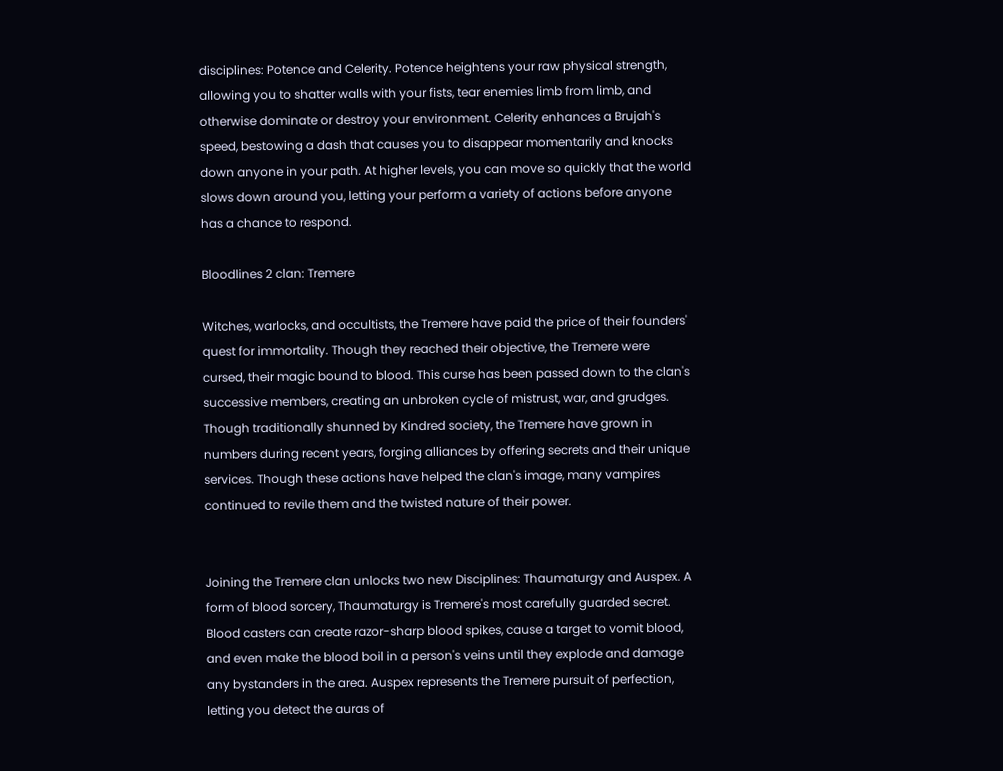disciplines: Potence and Celerity. Potence heightens your raw physical strength, allowing you to shatter walls with your fists, tear enemies limb from limb, and otherwise dominate or destroy your environment. Celerity enhances a Brujah's speed, bestowing a dash that causes you to disappear momentarily and knocks down anyone in your path. At higher levels, you can move so quickly that the world slows down around you, letting your perform a variety of actions before anyone has a chance to respond.

Bloodlines 2 clan: Tremere

Witches, warlocks, and occultists, the Tremere have paid the price of their founders' quest for immortality. Though they reached their objective, the Tremere were cursed, their magic bound to blood. This curse has been passed down to the clan's successive members, creating an unbroken cycle of mistrust, war, and grudges. Though traditionally shunned by Kindred society, the Tremere have grown in numbers during recent years, forging alliances by offering secrets and their unique services. Though these actions have helped the clan's image, many vampires continued to revile them and the twisted nature of their power.


Joining the Tremere clan unlocks two new Disciplines: Thaumaturgy and Auspex. A form of blood sorcery, Thaumaturgy is Tremere's most carefully guarded secret. Blood casters can create razor-sharp blood spikes, cause a target to vomit blood, and even make the blood boil in a person's veins until they explode and damage any bystanders in the area. Auspex represents the Tremere pursuit of perfection, letting you detect the auras of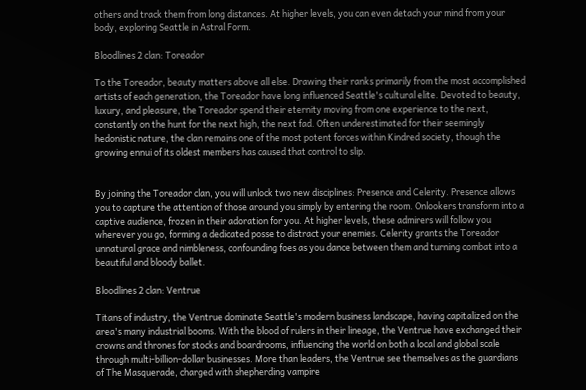others and track them from long distances. At higher levels, you can even detach your mind from your body, exploring Seattle in Astral Form.

Bloodlines 2 clan: Toreador

To the Toreador, beauty matters above all else. Drawing their ranks primarily from the most accomplished artists of each generation, the Toreador have long influenced Seattle's cultural elite. Devoted to beauty, luxury, and pleasure, the Toreador spend their eternity moving from one experience to the next, constantly on the hunt for the next high, the next fad. Often underestimated for their seemingly hedonistic nature, the clan remains one of the most potent forces within Kindred society, though the growing ennui of its oldest members has caused that control to slip.


By joining the Toreador clan, you will unlock two new disciplines: Presence and Celerity. Presence allows you to capture the attention of those around you simply by entering the room. Onlookers transform into a captive audience, frozen in their adoration for you. At higher levels, these admirers will follow you wherever you go, forming a dedicated posse to distract your enemies. Celerity grants the Toreador unnatural grace and nimbleness, confounding foes as you dance between them and turning combat into a beautiful and bloody ballet.

Bloodlines 2 clan: Ventrue

Titans of industry, the Ventrue dominate Seattle's modern business landscape, having capitalized on the area's many industrial booms. With the blood of rulers in their lineage, the Ventrue have exchanged their crowns and thrones for stocks and boardrooms, influencing the world on both a local and global scale through multi-billion-dollar businesses. More than leaders, the Ventrue see themselves as the guardians of The Masquerade, charged with shepherding vampire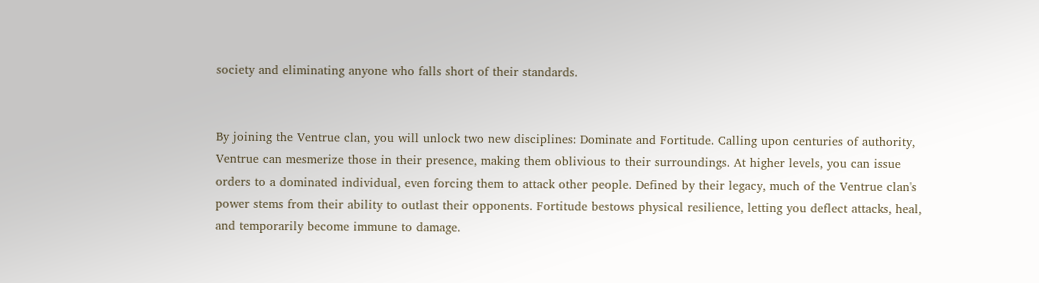society and eliminating anyone who falls short of their standards.


By joining the Ventrue clan, you will unlock two new disciplines: Dominate and Fortitude. Calling upon centuries of authority, Ventrue can mesmerize those in their presence, making them oblivious to their surroundings. At higher levels, you can issue orders to a dominated individual, even forcing them to attack other people. Defined by their legacy, much of the Ventrue clan's power stems from their ability to outlast their opponents. Fortitude bestows physical resilience, letting you deflect attacks, heal, and temporarily become immune to damage.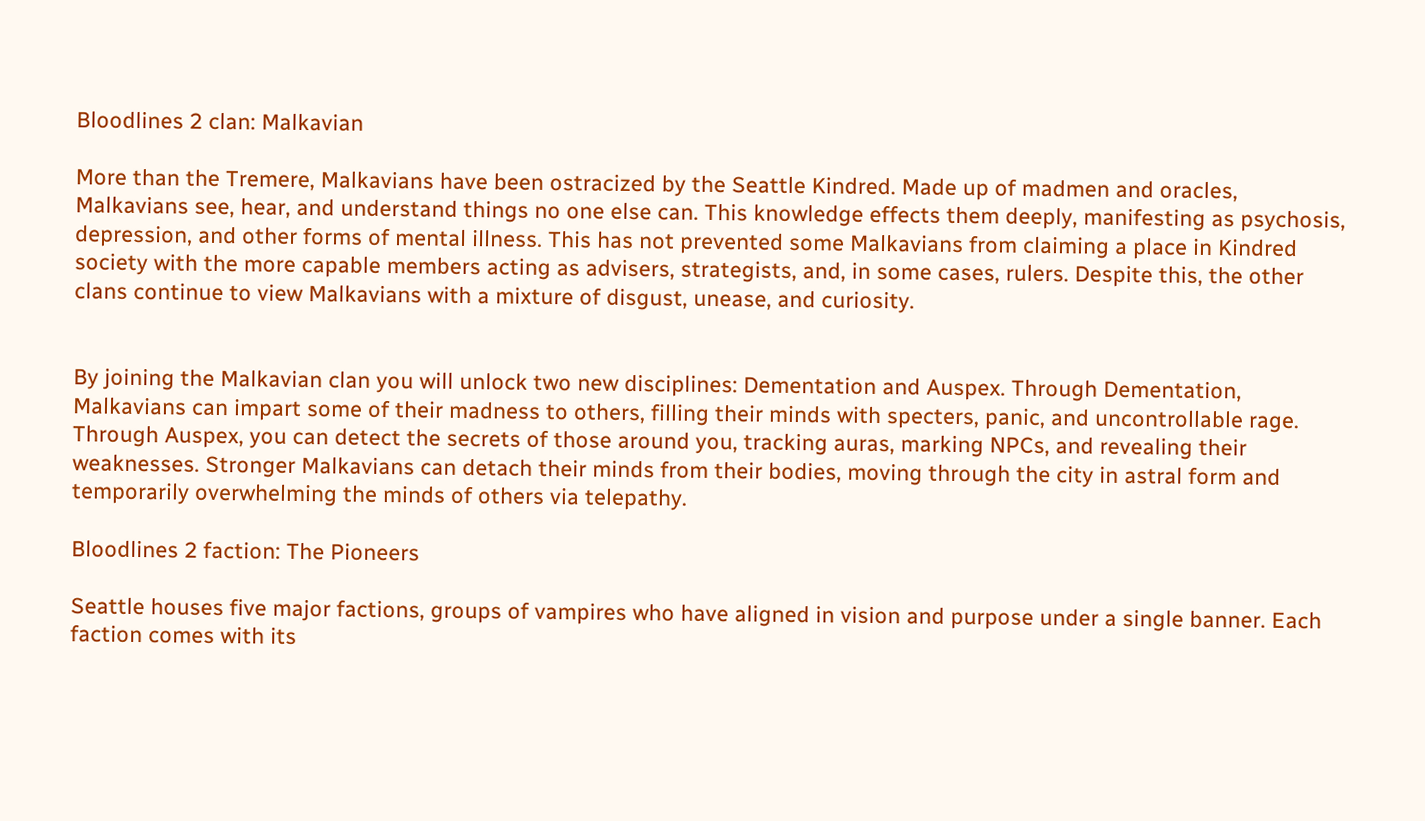Bloodlines 2 clan: Malkavian

More than the Tremere, Malkavians have been ostracized by the Seattle Kindred. Made up of madmen and oracles, Malkavians see, hear, and understand things no one else can. This knowledge effects them deeply, manifesting as psychosis, depression, and other forms of mental illness. This has not prevented some Malkavians from claiming a place in Kindred society with the more capable members acting as advisers, strategists, and, in some cases, rulers. Despite this, the other clans continue to view Malkavians with a mixture of disgust, unease, and curiosity.


By joining the Malkavian clan you will unlock two new disciplines: Dementation and Auspex. Through Dementation, Malkavians can impart some of their madness to others, filling their minds with specters, panic, and uncontrollable rage. Through Auspex, you can detect the secrets of those around you, tracking auras, marking NPCs, and revealing their weaknesses. Stronger Malkavians can detach their minds from their bodies, moving through the city in astral form and temporarily overwhelming the minds of others via telepathy.

Bloodlines 2 faction: The Pioneers

Seattle houses five major factions, groups of vampires who have aligned in vision and purpose under a single banner. Each faction comes with its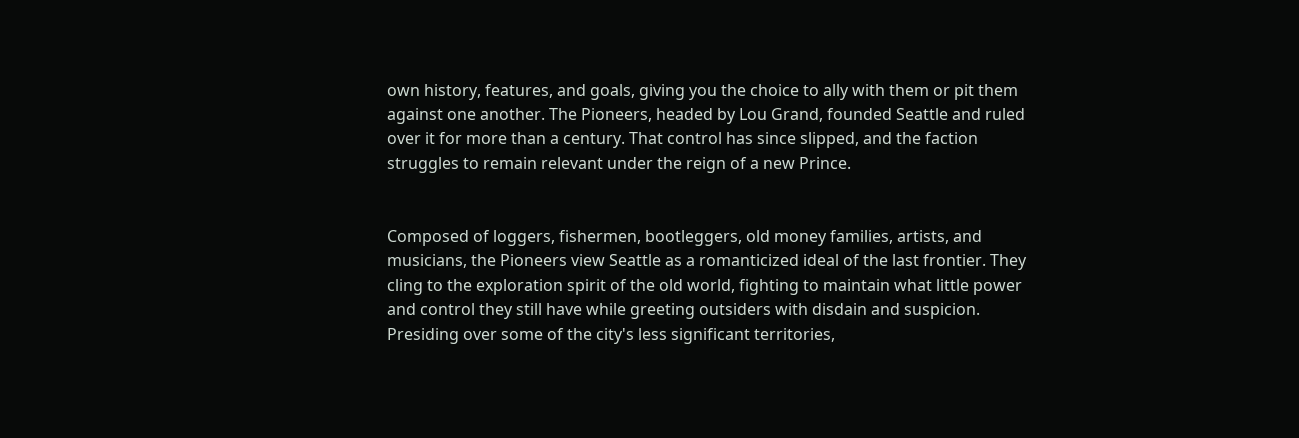own history, features, and goals, giving you the choice to ally with them or pit them against one another. The Pioneers, headed by Lou Grand, founded Seattle and ruled over it for more than a century. That control has since slipped, and the faction struggles to remain relevant under the reign of a new Prince.


Composed of loggers, fishermen, bootleggers, old money families, artists, and musicians, the Pioneers view Seattle as a romanticized ideal of the last frontier. They cling to the exploration spirit of the old world, fighting to maintain what little power and control they still have while greeting outsiders with disdain and suspicion. Presiding over some of the city's less significant territories,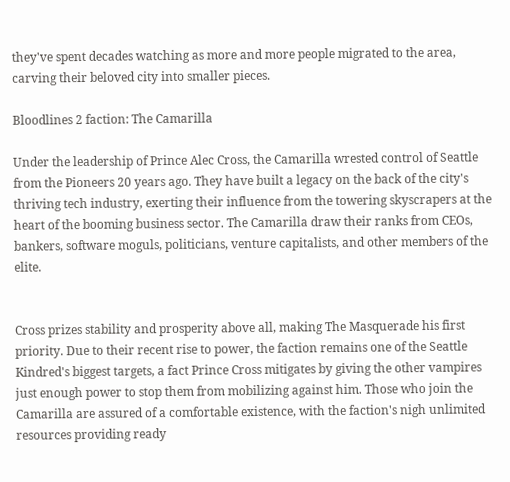they've spent decades watching as more and more people migrated to the area, carving their beloved city into smaller pieces.

Bloodlines 2 faction: The Camarilla

Under the leadership of Prince Alec Cross, the Camarilla wrested control of Seattle from the Pioneers 20 years ago. They have built a legacy on the back of the city's thriving tech industry, exerting their influence from the towering skyscrapers at the heart of the booming business sector. The Camarilla draw their ranks from CEOs, bankers, software moguls, politicians, venture capitalists, and other members of the elite.


Cross prizes stability and prosperity above all, making The Masquerade his first priority. Due to their recent rise to power, the faction remains one of the Seattle Kindred's biggest targets, a fact Prince Cross mitigates by giving the other vampires just enough power to stop them from mobilizing against him. Those who join the Camarilla are assured of a comfortable existence, with the faction's nigh unlimited resources providing ready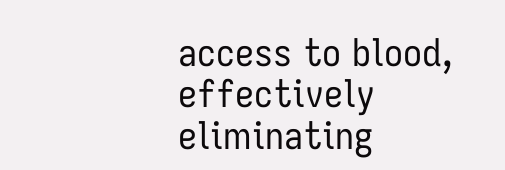access to blood, effectively eliminating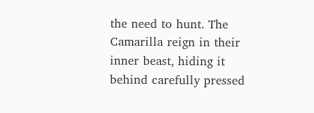the need to hunt. The Camarilla reign in their inner beast, hiding it behind carefully pressed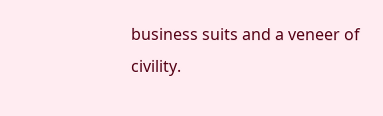business suits and a veneer of civility.